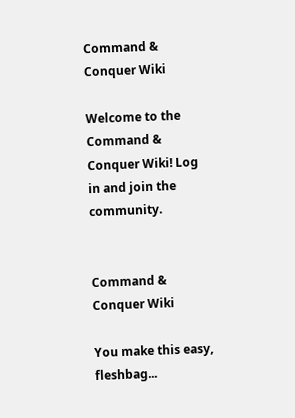Command & Conquer Wiki

Welcome to the Command & Conquer Wiki! Log in and join the community.


Command & Conquer Wiki

You make this easy, fleshbag...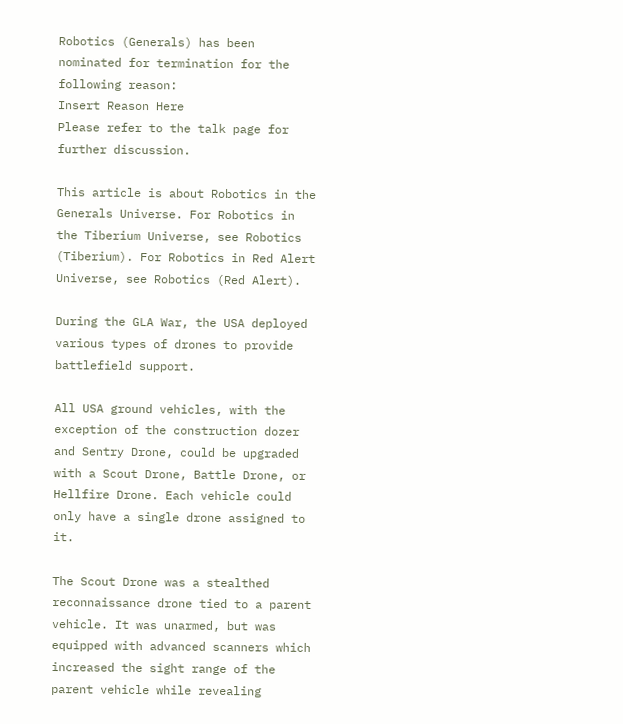Robotics (Generals) has been nominated for termination for the following reason:
Insert Reason Here
Please refer to the talk page for further discussion.

This article is about Robotics in the Generals Universe. For Robotics in the Tiberium Universe, see Robotics (Tiberium). For Robotics in Red Alert Universe, see Robotics (Red Alert).

During the GLA War, the USA deployed various types of drones to provide battlefield support.

All USA ground vehicles, with the exception of the construction dozer and Sentry Drone, could be upgraded with a Scout Drone, Battle Drone, or Hellfire Drone. Each vehicle could only have a single drone assigned to it.

The Scout Drone was a stealthed reconnaissance drone tied to a parent vehicle. It was unarmed, but was equipped with advanced scanners which increased the sight range of the parent vehicle while revealing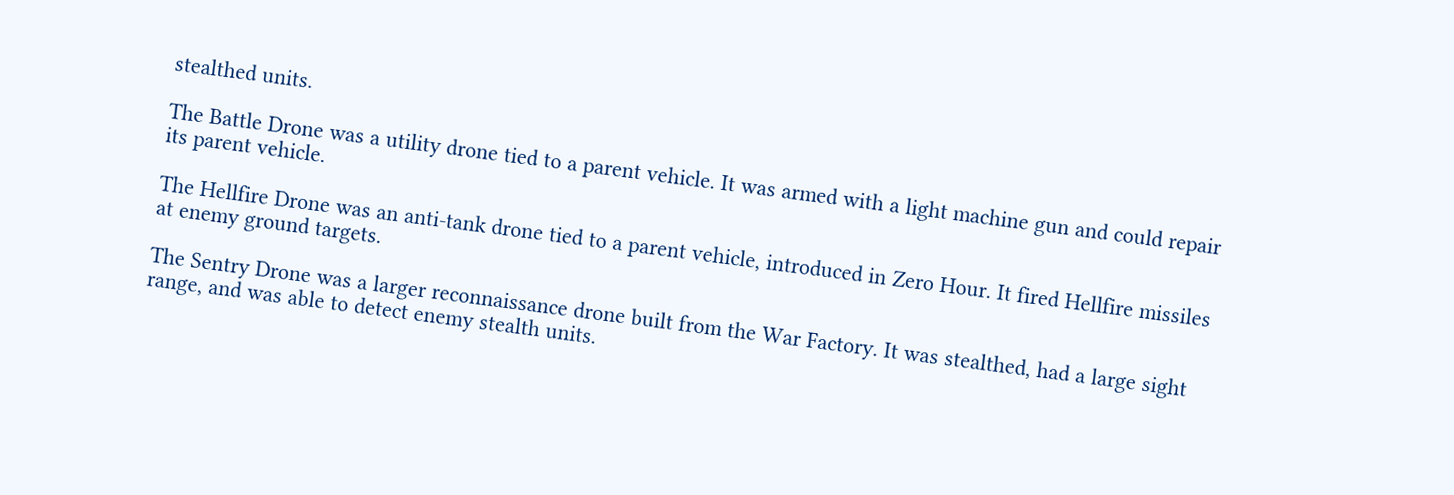stealthed units.

The Battle Drone was a utility drone tied to a parent vehicle. It was armed with a light machine gun and could repair its parent vehicle.

The Hellfire Drone was an anti-tank drone tied to a parent vehicle, introduced in Zero Hour. It fired Hellfire missiles at enemy ground targets.

The Sentry Drone was a larger reconnaissance drone built from the War Factory. It was stealthed, had a large sight range, and was able to detect enemy stealth units.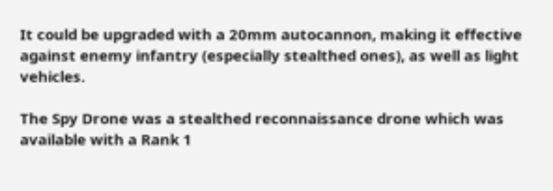It could be upgraded with a 20mm autocannon, making it effective against enemy infantry (especially stealthed ones), as well as light vehicles.

The Spy Drone was a stealthed reconnaissance drone which was available with a Rank 1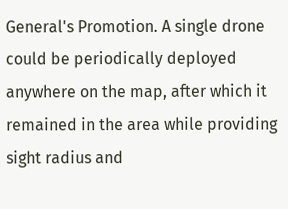General's Promotion. A single drone could be periodically deployed anywhere on the map, after which it remained in the area while providing sight radius and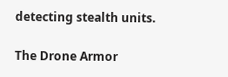detecting stealth units.

The Drone Armor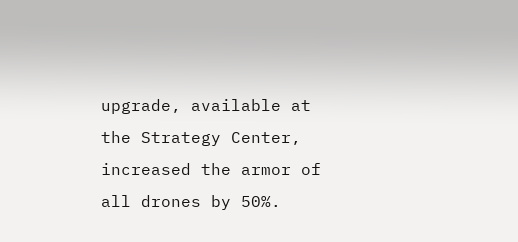upgrade, available at the Strategy Center, increased the armor of all drones by 50%.